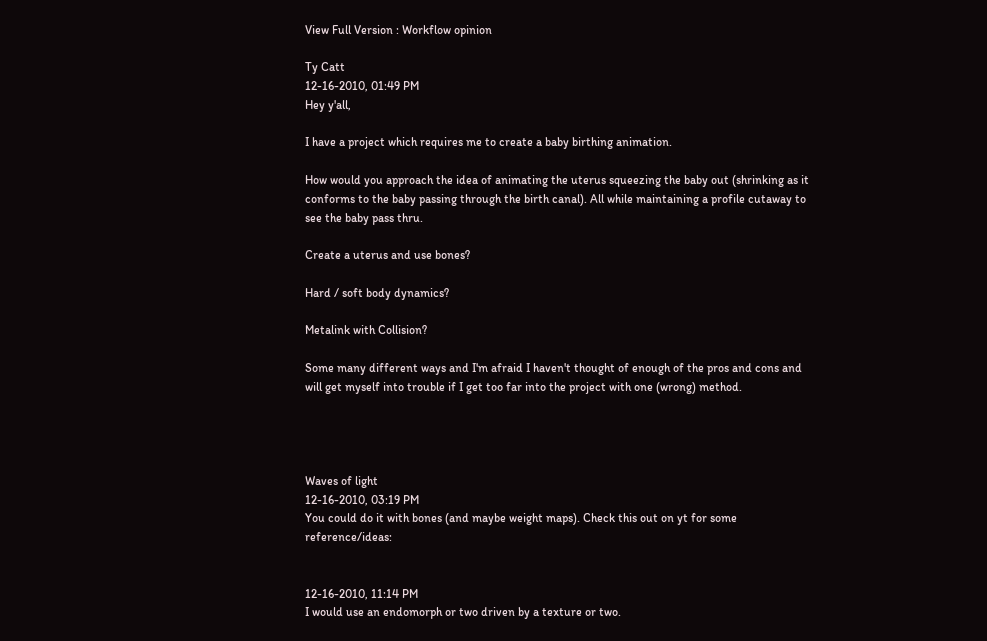View Full Version : Workflow opinion

Ty Catt
12-16-2010, 01:49 PM
Hey y'all,

I have a project which requires me to create a baby birthing animation.

How would you approach the idea of animating the uterus squeezing the baby out (shrinking as it conforms to the baby passing through the birth canal). All while maintaining a profile cutaway to see the baby pass thru.

Create a uterus and use bones?

Hard / soft body dynamics?

Metalink with Collision?

Some many different ways and I'm afraid I haven't thought of enough of the pros and cons and will get myself into trouble if I get too far into the project with one (wrong) method.




Waves of light
12-16-2010, 03:19 PM
You could do it with bones (and maybe weight maps). Check this out on yt for some reference/ideas:


12-16-2010, 11:14 PM
I would use an endomorph or two driven by a texture or two.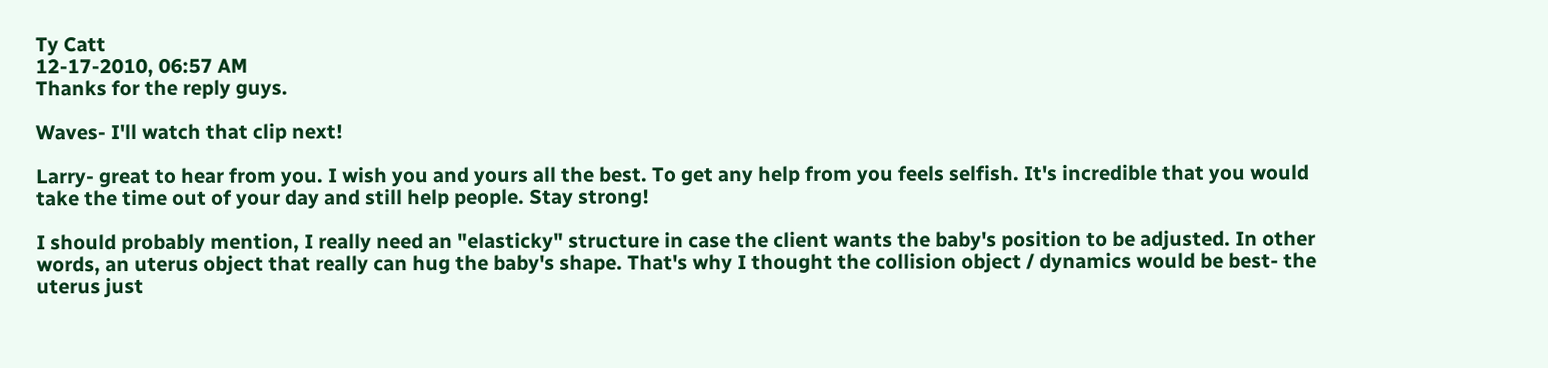Ty Catt
12-17-2010, 06:57 AM
Thanks for the reply guys.

Waves- I'll watch that clip next!

Larry- great to hear from you. I wish you and yours all the best. To get any help from you feels selfish. It's incredible that you would take the time out of your day and still help people. Stay strong!

I should probably mention, I really need an "elasticky" structure in case the client wants the baby's position to be adjusted. In other words, an uterus object that really can hug the baby's shape. That's why I thought the collision object / dynamics would be best- the uterus just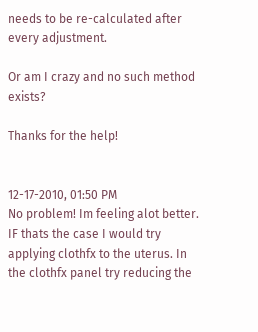needs to be re-calculated after every adjustment.

Or am I crazy and no such method exists?

Thanks for the help!


12-17-2010, 01:50 PM
No problem! Im feeling alot better.
IF thats the case I would try applying clothfx to the uterus. In the clothfx panel try reducing the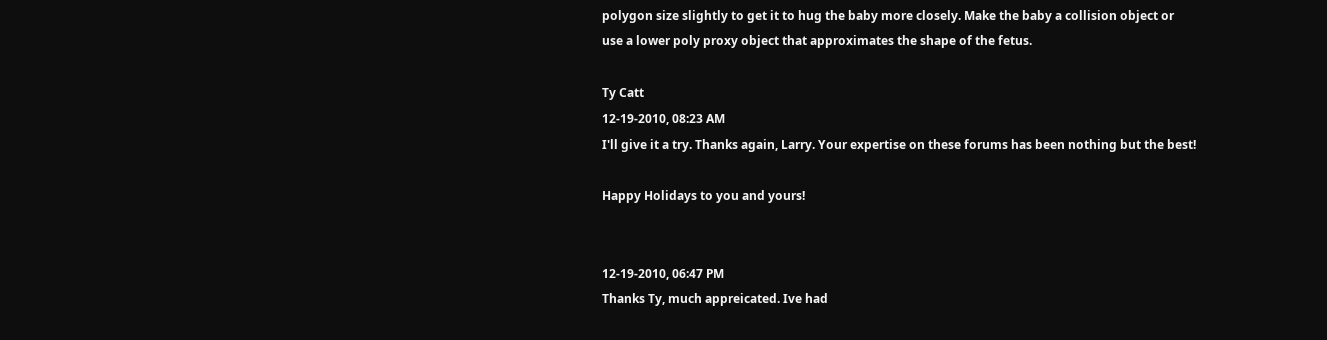polygon size slightly to get it to hug the baby more closely. Make the baby a collision object or use a lower poly proxy object that approximates the shape of the fetus.

Ty Catt
12-19-2010, 08:23 AM
I'll give it a try. Thanks again, Larry. Your expertise on these forums has been nothing but the best!

Happy Holidays to you and yours!


12-19-2010, 06:47 PM
Thanks Ty, much appreicated. Ive had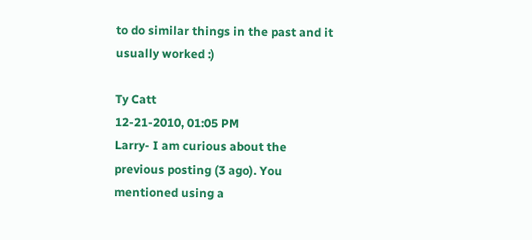to do similar things in the past and it usually worked :)

Ty Catt
12-21-2010, 01:05 PM
Larry- I am curious about the previous posting (3 ago). You mentioned using a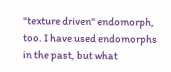"texture driven" endomorph, too. I have used endomorphs in the past, but what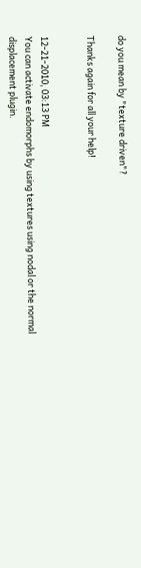do you mean by "texture driven"?

Thanks again for all your help!


12-21-2010, 03:13 PM
You can activate endomorphs by using textures using nodal or the normal displacement plugin.